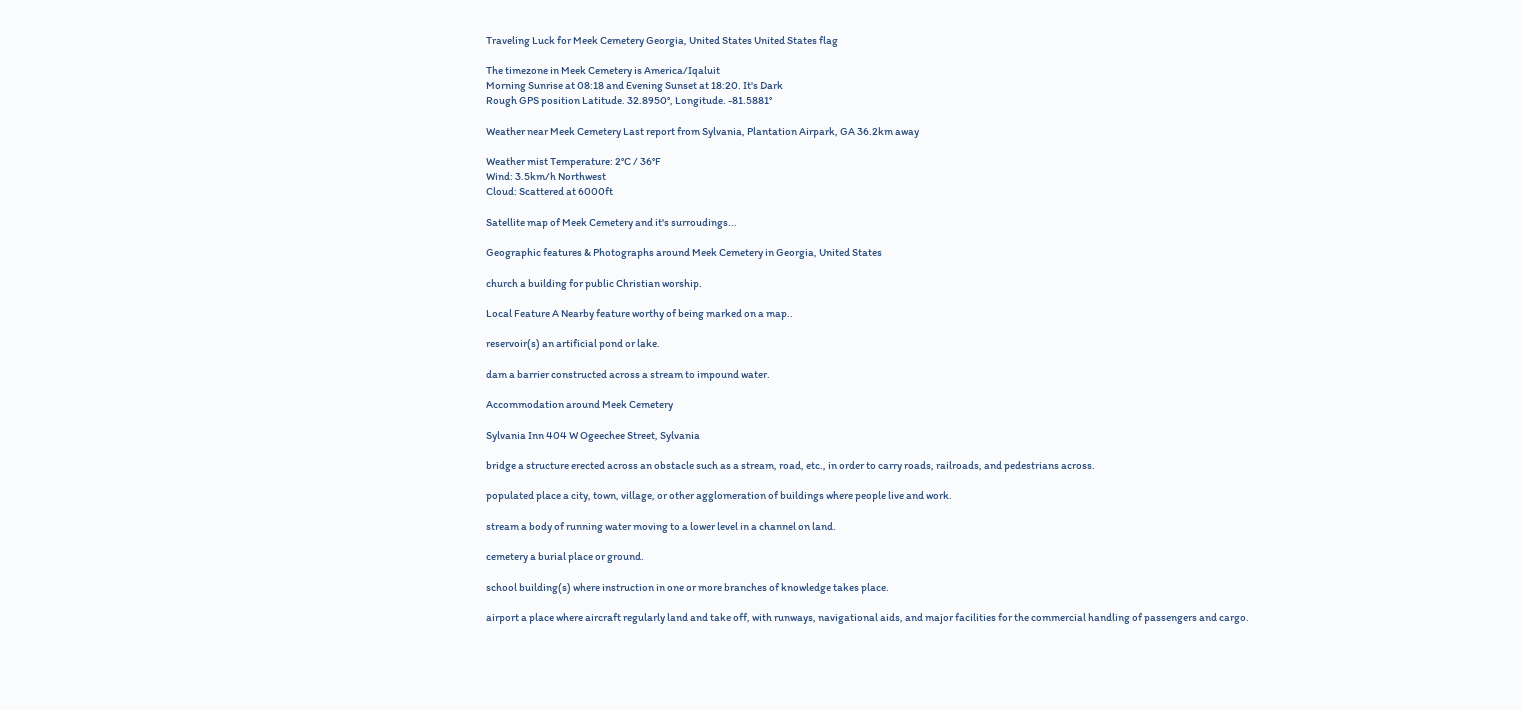Traveling Luck for Meek Cemetery Georgia, United States United States flag

The timezone in Meek Cemetery is America/Iqaluit
Morning Sunrise at 08:18 and Evening Sunset at 18:20. It's Dark
Rough GPS position Latitude. 32.8950°, Longitude. -81.5881°

Weather near Meek Cemetery Last report from Sylvania, Plantation Airpark, GA 36.2km away

Weather mist Temperature: 2°C / 36°F
Wind: 3.5km/h Northwest
Cloud: Scattered at 6000ft

Satellite map of Meek Cemetery and it's surroudings...

Geographic features & Photographs around Meek Cemetery in Georgia, United States

church a building for public Christian worship.

Local Feature A Nearby feature worthy of being marked on a map..

reservoir(s) an artificial pond or lake.

dam a barrier constructed across a stream to impound water.

Accommodation around Meek Cemetery

Sylvania Inn 404 W Ogeechee Street, Sylvania

bridge a structure erected across an obstacle such as a stream, road, etc., in order to carry roads, railroads, and pedestrians across.

populated place a city, town, village, or other agglomeration of buildings where people live and work.

stream a body of running water moving to a lower level in a channel on land.

cemetery a burial place or ground.

school building(s) where instruction in one or more branches of knowledge takes place.

airport a place where aircraft regularly land and take off, with runways, navigational aids, and major facilities for the commercial handling of passengers and cargo.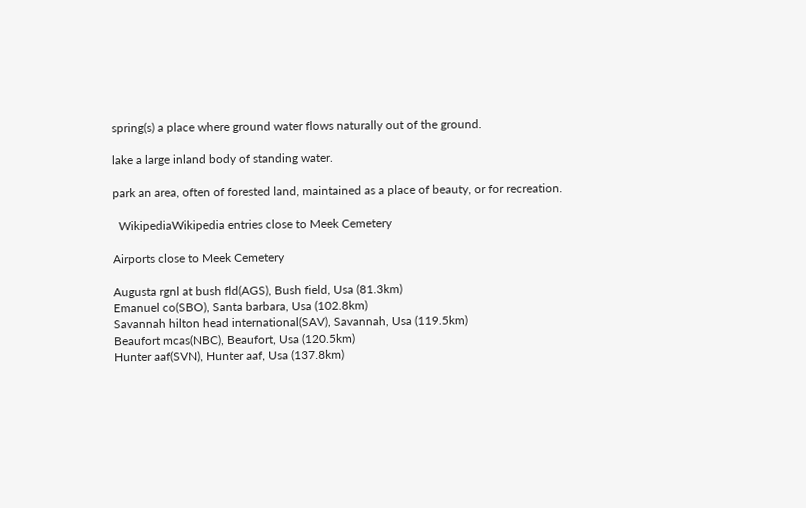spring(s) a place where ground water flows naturally out of the ground.

lake a large inland body of standing water.

park an area, often of forested land, maintained as a place of beauty, or for recreation.

  WikipediaWikipedia entries close to Meek Cemetery

Airports close to Meek Cemetery

Augusta rgnl at bush fld(AGS), Bush field, Usa (81.3km)
Emanuel co(SBO), Santa barbara, Usa (102.8km)
Savannah hilton head international(SAV), Savannah, Usa (119.5km)
Beaufort mcas(NBC), Beaufort, Usa (120.5km)
Hunter aaf(SVN), Hunter aaf, Usa (137.8km)